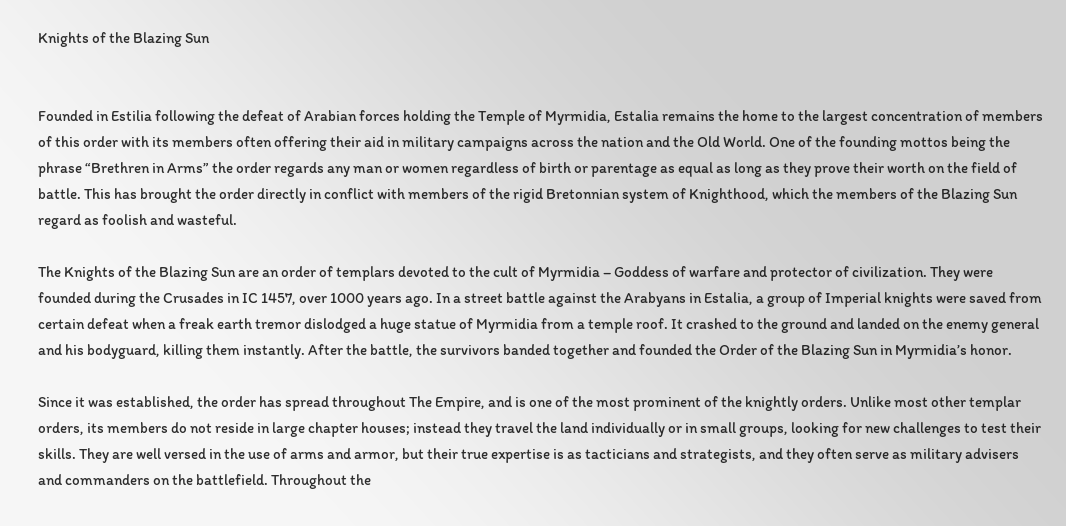Knights of the Blazing Sun


Founded in Estilia following the defeat of Arabian forces holding the Temple of Myrmidia, Estalia remains the home to the largest concentration of members of this order with its members often offering their aid in military campaigns across the nation and the Old World. One of the founding mottos being the phrase “Brethren in Arms” the order regards any man or women regardless of birth or parentage as equal as long as they prove their worth on the field of battle. This has brought the order directly in conflict with members of the rigid Bretonnian system of Knighthood, which the members of the Blazing Sun regard as foolish and wasteful.

The Knights of the Blazing Sun are an order of templars devoted to the cult of Myrmidia – Goddess of warfare and protector of civilization. They were founded during the Crusades in IC 1457, over 1000 years ago. In a street battle against the Arabyans in Estalia, a group of Imperial knights were saved from certain defeat when a freak earth tremor dislodged a huge statue of Myrmidia from a temple roof. It crashed to the ground and landed on the enemy general and his bodyguard, killing them instantly. After the battle, the survivors banded together and founded the Order of the Blazing Sun in Myrmidia’s honor.

Since it was established, the order has spread throughout The Empire, and is one of the most prominent of the knightly orders. Unlike most other templar orders, its members do not reside in large chapter houses; instead they travel the land individually or in small groups, looking for new challenges to test their skills. They are well versed in the use of arms and armor, but their true expertise is as tacticians and strategists, and they often serve as military advisers and commanders on the battlefield. Throughout the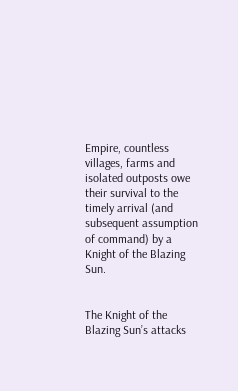Empire, countless villages, farms and isolated outposts owe their survival to the timely arrival (and subsequent assumption of command) by a Knight of the Blazing Sun.


The Knight of the Blazing Sun’s attacks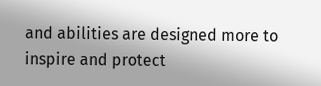and abilities are designed more to inspire and protect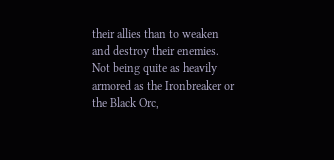their allies than to weaken and destroy their enemies. Not being quite as heavily armored as the Ironbreaker or the Black Orc,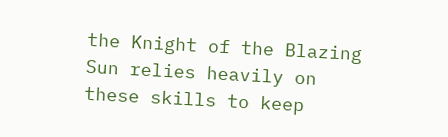the Knight of the Blazing Sun relies heavily on these skills to keep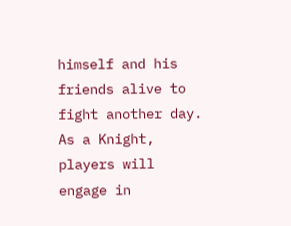himself and his friends alive to fight another day. As a Knight, players will engage in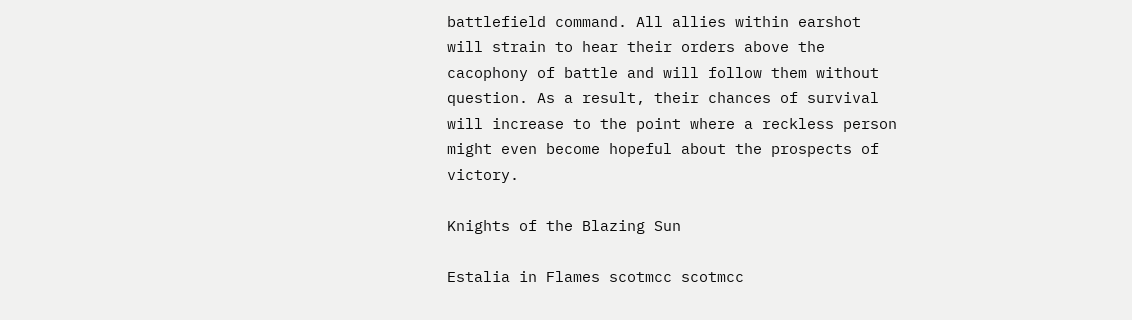battlefield command. All allies within earshot will strain to hear their orders above the cacophony of battle and will follow them without question. As a result, their chances of survival will increase to the point where a reckless person might even become hopeful about the prospects of victory.

Knights of the Blazing Sun

Estalia in Flames scotmcc scotmcc